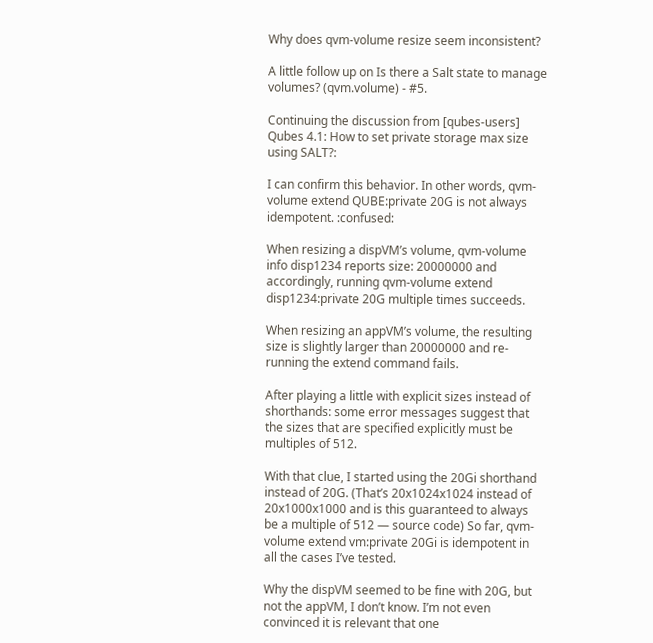Why does qvm-volume resize seem inconsistent?

A little follow up on Is there a Salt state to manage volumes? (qvm.volume) - #5.

Continuing the discussion from [qubes-users] Qubes 4.1: How to set private storage max size using SALT?:

I can confirm this behavior. In other words, qvm-volume extend QUBE:private 20G is not always idempotent. :confused:

When resizing a dispVM’s volume, qvm-volume info disp1234 reports size: 20000000 and accordingly, running qvm-volume extend disp1234:private 20G multiple times succeeds.

When resizing an appVM’s volume, the resulting size is slightly larger than 20000000 and re-running the extend command fails.

After playing a little with explicit sizes instead of shorthands: some error messages suggest that the sizes that are specified explicitly must be multiples of 512.

With that clue, I started using the 20Gi shorthand instead of 20G. (That’s 20x1024x1024 instead of 20x1000x1000 and is this guaranteed to always be a multiple of 512 — source code) So far, qvm-volume extend vm:private 20Gi is idempotent in all the cases I’ve tested.

Why the dispVM seemed to be fine with 20G, but not the appVM, I don’t know. I’m not even convinced it is relevant that one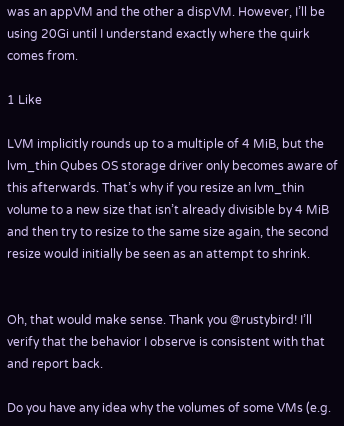was an appVM and the other a dispVM. However, I’ll be using 20Gi until I understand exactly where the quirk comes from.

1 Like

LVM implicitly rounds up to a multiple of 4 MiB, but the lvm_thin Qubes OS storage driver only becomes aware of this afterwards. That’s why if you resize an lvm_thin volume to a new size that isn’t already divisible by 4 MiB and then try to resize to the same size again, the second resize would initially be seen as an attempt to shrink.


Oh, that would make sense. Thank you @rustybird! I’ll verify that the behavior I observe is consistent with that and report back.

Do you have any idea why the volumes of some VMs (e.g.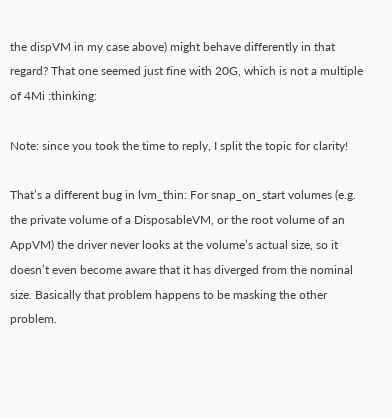the dispVM in my case above) might behave differently in that regard? That one seemed just fine with 20G, which is not a multiple of 4Mi :thinking:

Note: since you took the time to reply, I split the topic for clarity!

That’s a different bug in lvm_thin: For snap_on_start volumes (e.g. the private volume of a DisposableVM, or the root volume of an AppVM) the driver never looks at the volume’s actual size, so it doesn’t even become aware that it has diverged from the nominal size. Basically that problem happens to be masking the other problem.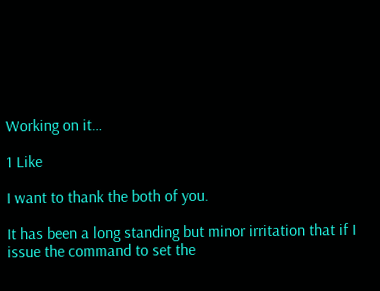Working on it…

1 Like

I want to thank the both of you.

It has been a long standing but minor irritation that if I issue the command to set the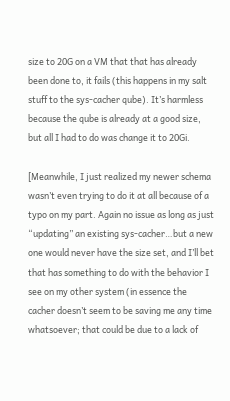size to 20G on a VM that that has already been done to, it fails (this happens in my salt stuff to the sys-cacher qube). It’s harmless because the qube is already at a good size, but all I had to do was change it to 20Gi.

[Meanwhile, I just realized my newer schema wasn’t even trying to do it at all because of a typo on my part. Again no issue as long as just “updating” an existing sys-cacher…but a new one would never have the size set, and I’ll bet that has something to do with the behavior I see on my other system (in essence the cacher doesn’t seem to be saving me any time whatsoever; that could be due to a lack of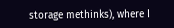storage methinks), where I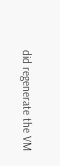did regenerate the VM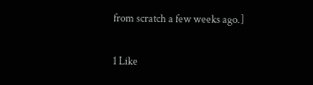from scratch a few weeks ago.]

1 Like